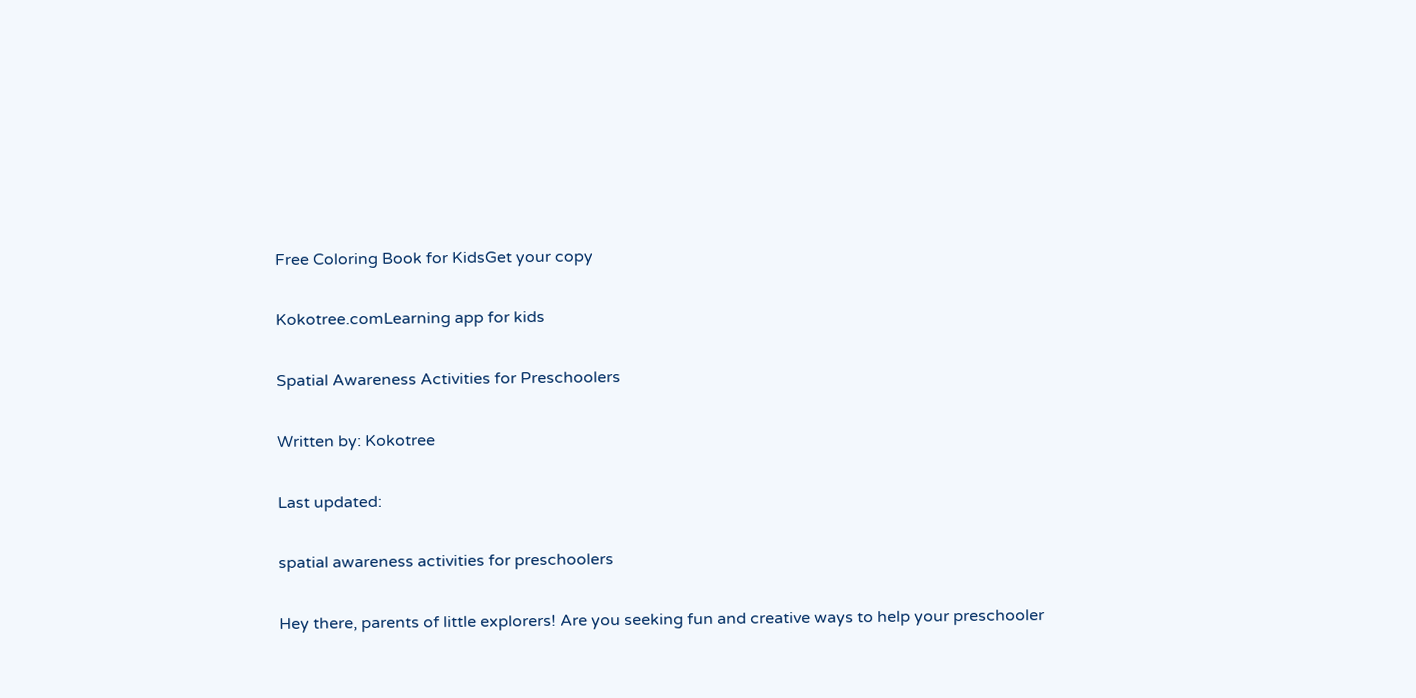Free Coloring Book for KidsGet your copy

Kokotree.comLearning app for kids

Spatial Awareness Activities for Preschoolers

Written by: Kokotree

Last updated:

spatial awareness activities for preschoolers

Hey there, parents of little explorers! Are you seeking fun and creative ways to help your preschooler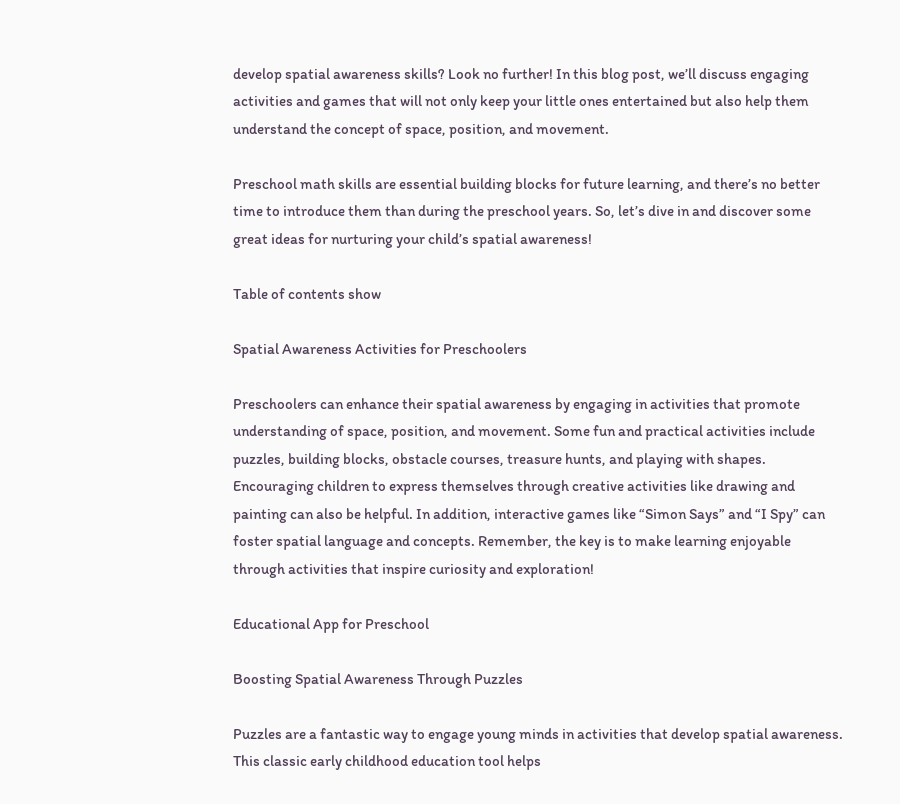develop spatial awareness skills? Look no further! In this blog post, we’ll discuss engaging activities and games that will not only keep your little ones entertained but also help them understand the concept of space, position, and movement.

Preschool math skills are essential building blocks for future learning, and there’s no better time to introduce them than during the preschool years. So, let’s dive in and discover some great ideas for nurturing your child’s spatial awareness!

Table of contents show

Spatial Awareness Activities for Preschoolers

Preschoolers can enhance their spatial awareness by engaging in activities that promote understanding of space, position, and movement. Some fun and practical activities include puzzles, building blocks, obstacle courses, treasure hunts, and playing with shapes. Encouraging children to express themselves through creative activities like drawing and painting can also be helpful. In addition, interactive games like “Simon Says” and “I Spy” can foster spatial language and concepts. Remember, the key is to make learning enjoyable through activities that inspire curiosity and exploration!

Educational App for Preschool

Boosting Spatial Awareness Through Puzzles

Puzzles are a fantastic way to engage young minds in activities that develop spatial awareness. This classic early childhood education tool helps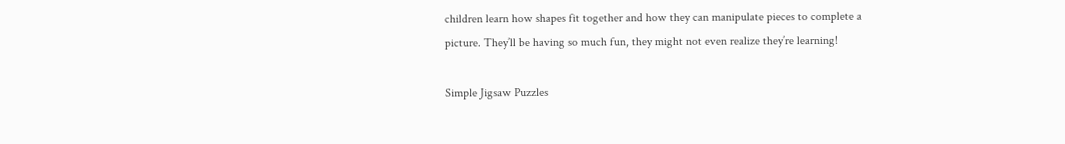children learn how shapes fit together and how they can manipulate pieces to complete a picture. They’ll be having so much fun, they might not even realize they’re learning!

Simple Jigsaw Puzzles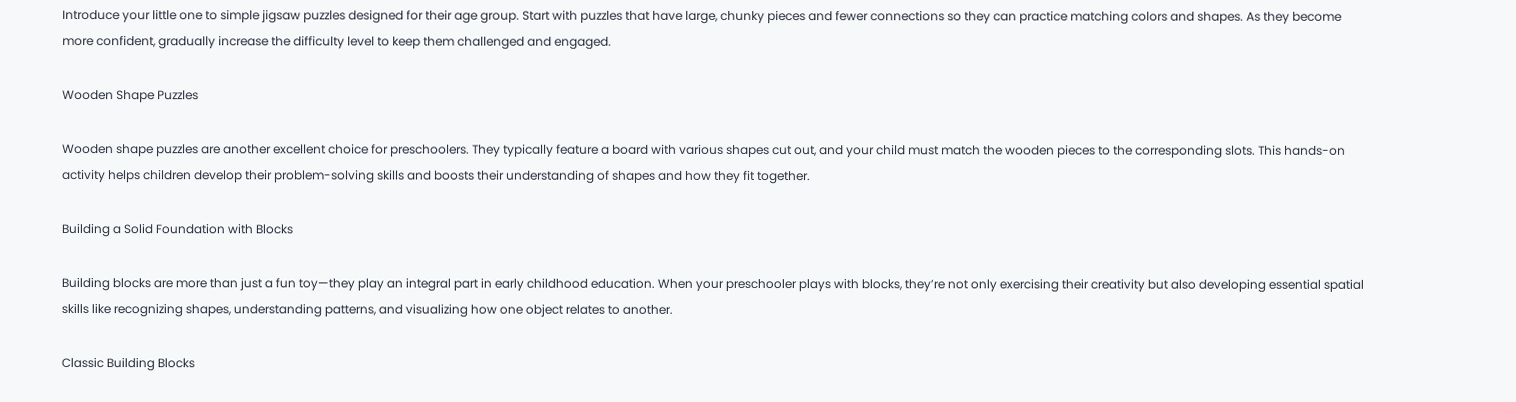Introduce your little one to simple jigsaw puzzles designed for their age group. Start with puzzles that have large, chunky pieces and fewer connections so they can practice matching colors and shapes. As they become more confident, gradually increase the difficulty level to keep them challenged and engaged.

Wooden Shape Puzzles

Wooden shape puzzles are another excellent choice for preschoolers. They typically feature a board with various shapes cut out, and your child must match the wooden pieces to the corresponding slots. This hands-on activity helps children develop their problem-solving skills and boosts their understanding of shapes and how they fit together.

Building a Solid Foundation with Blocks

Building blocks are more than just a fun toy—they play an integral part in early childhood education. When your preschooler plays with blocks, they’re not only exercising their creativity but also developing essential spatial skills like recognizing shapes, understanding patterns, and visualizing how one object relates to another.

Classic Building Blocks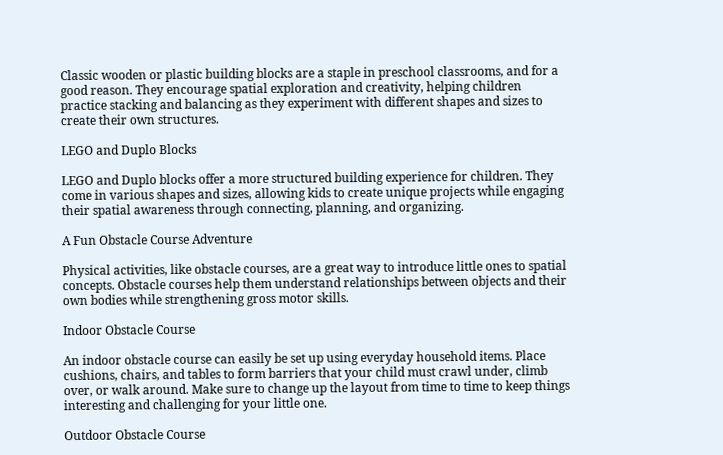Classic wooden or plastic building blocks are a staple in preschool classrooms, and for a good reason. They encourage spatial exploration and creativity, helping children practice stacking and balancing as they experiment with different shapes and sizes to create their own structures.

LEGO and Duplo Blocks

LEGO and Duplo blocks offer a more structured building experience for children. They come in various shapes and sizes, allowing kids to create unique projects while engaging their spatial awareness through connecting, planning, and organizing.

A Fun Obstacle Course Adventure

Physical activities, like obstacle courses, are a great way to introduce little ones to spatial concepts. Obstacle courses help them understand relationships between objects and their own bodies while strengthening gross motor skills.

Indoor Obstacle Course

An indoor obstacle course can easily be set up using everyday household items. Place cushions, chairs, and tables to form barriers that your child must crawl under, climb over, or walk around. Make sure to change up the layout from time to time to keep things interesting and challenging for your little one.

Outdoor Obstacle Course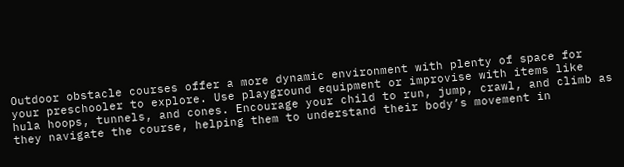Outdoor obstacle courses offer a more dynamic environment with plenty of space for your preschooler to explore. Use playground equipment or improvise with items like hula hoops, tunnels, and cones. Encourage your child to run, jump, crawl, and climb as they navigate the course, helping them to understand their body’s movement in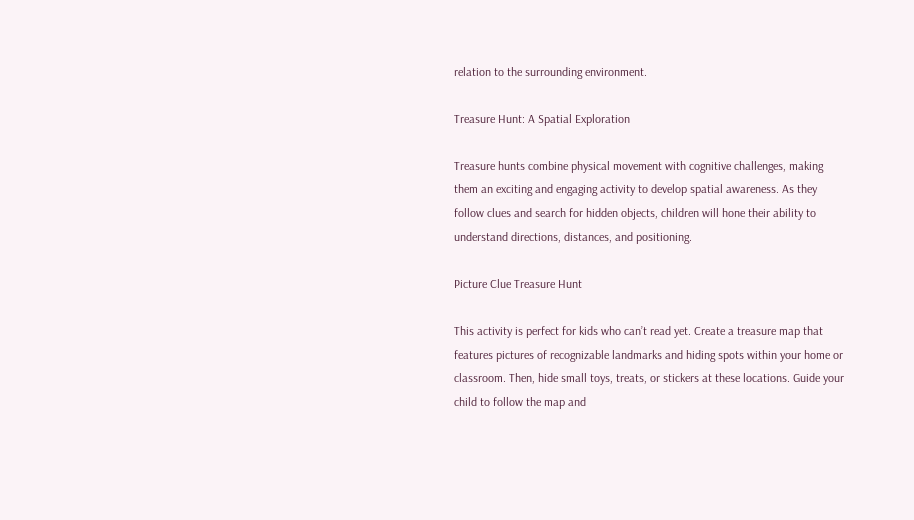relation to the surrounding environment.

Treasure Hunt: A Spatial Exploration

Treasure hunts combine physical movement with cognitive challenges, making them an exciting and engaging activity to develop spatial awareness. As they follow clues and search for hidden objects, children will hone their ability to understand directions, distances, and positioning.

Picture Clue Treasure Hunt

This activity is perfect for kids who can’t read yet. Create a treasure map that features pictures of recognizable landmarks and hiding spots within your home or classroom. Then, hide small toys, treats, or stickers at these locations. Guide your child to follow the map and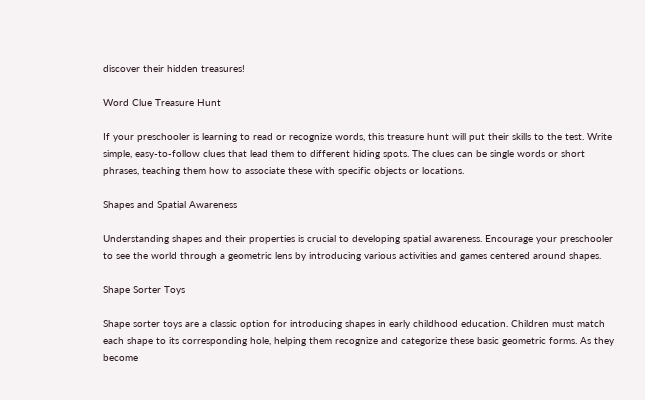discover their hidden treasures!

Word Clue Treasure Hunt

If your preschooler is learning to read or recognize words, this treasure hunt will put their skills to the test. Write simple, easy-to-follow clues that lead them to different hiding spots. The clues can be single words or short phrases, teaching them how to associate these with specific objects or locations.

Shapes and Spatial Awareness

Understanding shapes and their properties is crucial to developing spatial awareness. Encourage your preschooler to see the world through a geometric lens by introducing various activities and games centered around shapes.

Shape Sorter Toys

Shape sorter toys are a classic option for introducing shapes in early childhood education. Children must match each shape to its corresponding hole, helping them recognize and categorize these basic geometric forms. As they become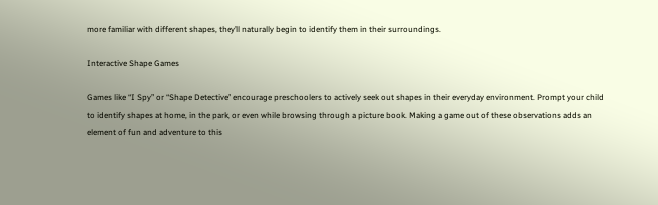more familiar with different shapes, they’ll naturally begin to identify them in their surroundings.

Interactive Shape Games

Games like “I Spy” or “Shape Detective” encourage preschoolers to actively seek out shapes in their everyday environment. Prompt your child to identify shapes at home, in the park, or even while browsing through a picture book. Making a game out of these observations adds an element of fun and adventure to this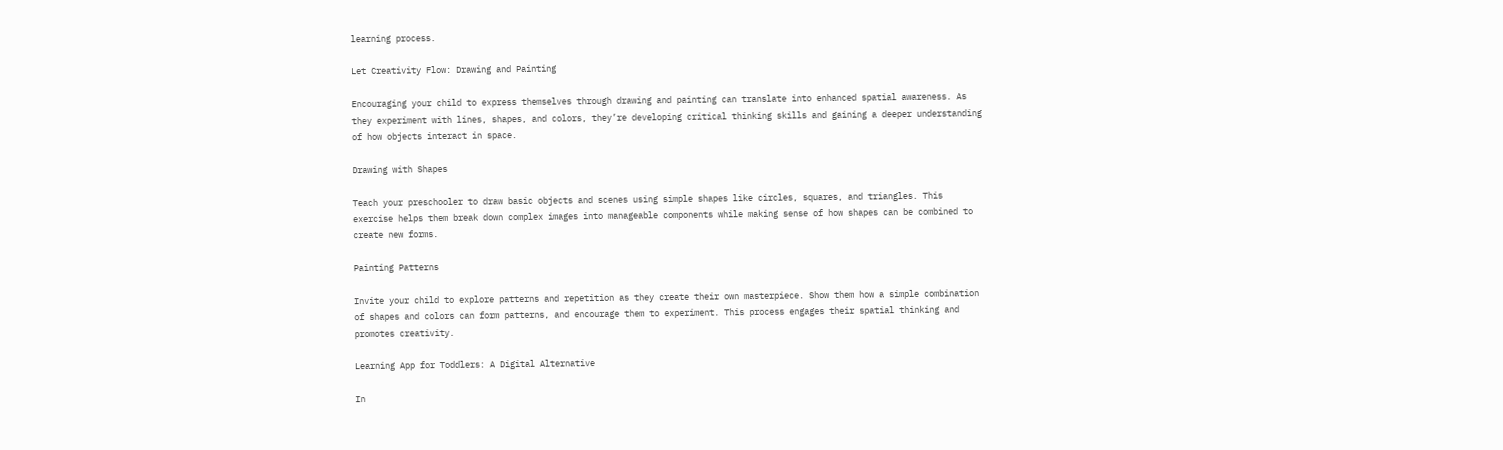learning process.

Let Creativity Flow: Drawing and Painting

Encouraging your child to express themselves through drawing and painting can translate into enhanced spatial awareness. As they experiment with lines, shapes, and colors, they’re developing critical thinking skills and gaining a deeper understanding of how objects interact in space.

Drawing with Shapes

Teach your preschooler to draw basic objects and scenes using simple shapes like circles, squares, and triangles. This exercise helps them break down complex images into manageable components while making sense of how shapes can be combined to create new forms.

Painting Patterns

Invite your child to explore patterns and repetition as they create their own masterpiece. Show them how a simple combination of shapes and colors can form patterns, and encourage them to experiment. This process engages their spatial thinking and promotes creativity.

Learning App for Toddlers: A Digital Alternative

In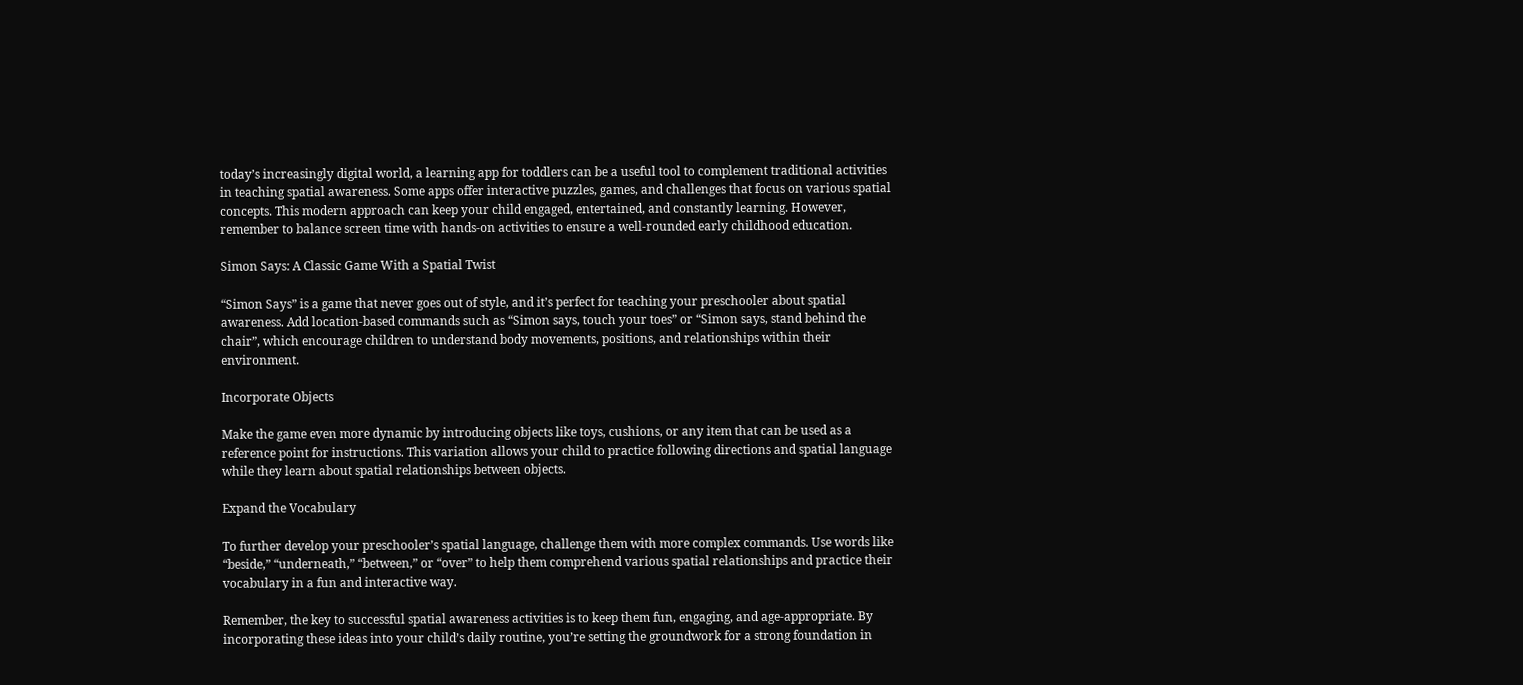today’s increasingly digital world, a learning app for toddlers can be a useful tool to complement traditional activities in teaching spatial awareness. Some apps offer interactive puzzles, games, and challenges that focus on various spatial concepts. This modern approach can keep your child engaged, entertained, and constantly learning. However, remember to balance screen time with hands-on activities to ensure a well-rounded early childhood education.

Simon Says: A Classic Game With a Spatial Twist

“Simon Says” is a game that never goes out of style, and it’s perfect for teaching your preschooler about spatial awareness. Add location-based commands such as “Simon says, touch your toes” or “Simon says, stand behind the chair”, which encourage children to understand body movements, positions, and relationships within their environment.

Incorporate Objects

Make the game even more dynamic by introducing objects like toys, cushions, or any item that can be used as a reference point for instructions. This variation allows your child to practice following directions and spatial language while they learn about spatial relationships between objects.

Expand the Vocabulary

To further develop your preschooler’s spatial language, challenge them with more complex commands. Use words like “beside,” “underneath,” “between,” or “over” to help them comprehend various spatial relationships and practice their vocabulary in a fun and interactive way.

Remember, the key to successful spatial awareness activities is to keep them fun, engaging, and age-appropriate. By incorporating these ideas into your child’s daily routine, you’re setting the groundwork for a strong foundation in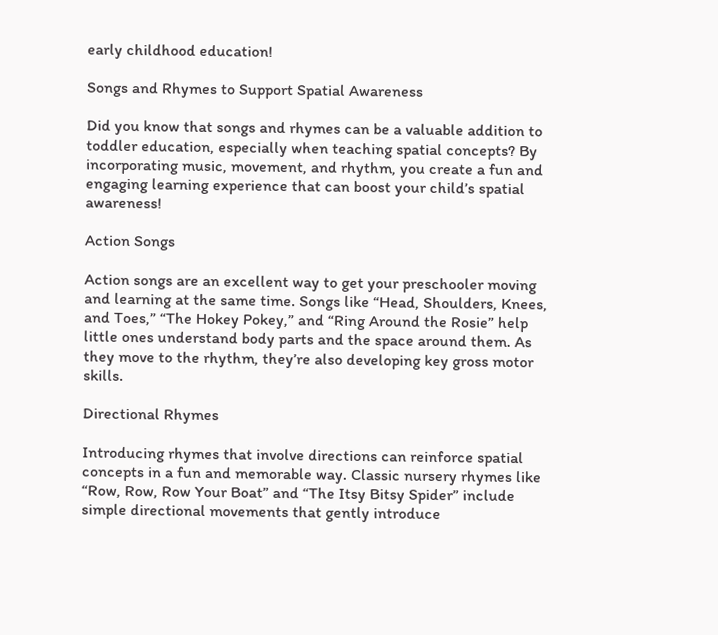early childhood education!

Songs and Rhymes to Support Spatial Awareness

Did you know that songs and rhymes can be a valuable addition to toddler education, especially when teaching spatial concepts? By incorporating music, movement, and rhythm, you create a fun and engaging learning experience that can boost your child’s spatial awareness!

Action Songs

Action songs are an excellent way to get your preschooler moving and learning at the same time. Songs like “Head, Shoulders, Knees, and Toes,” “The Hokey Pokey,” and “Ring Around the Rosie” help little ones understand body parts and the space around them. As they move to the rhythm, they’re also developing key gross motor skills.

Directional Rhymes

Introducing rhymes that involve directions can reinforce spatial concepts in a fun and memorable way. Classic nursery rhymes like “Row, Row, Row Your Boat” and “The Itsy Bitsy Spider” include simple directional movements that gently introduce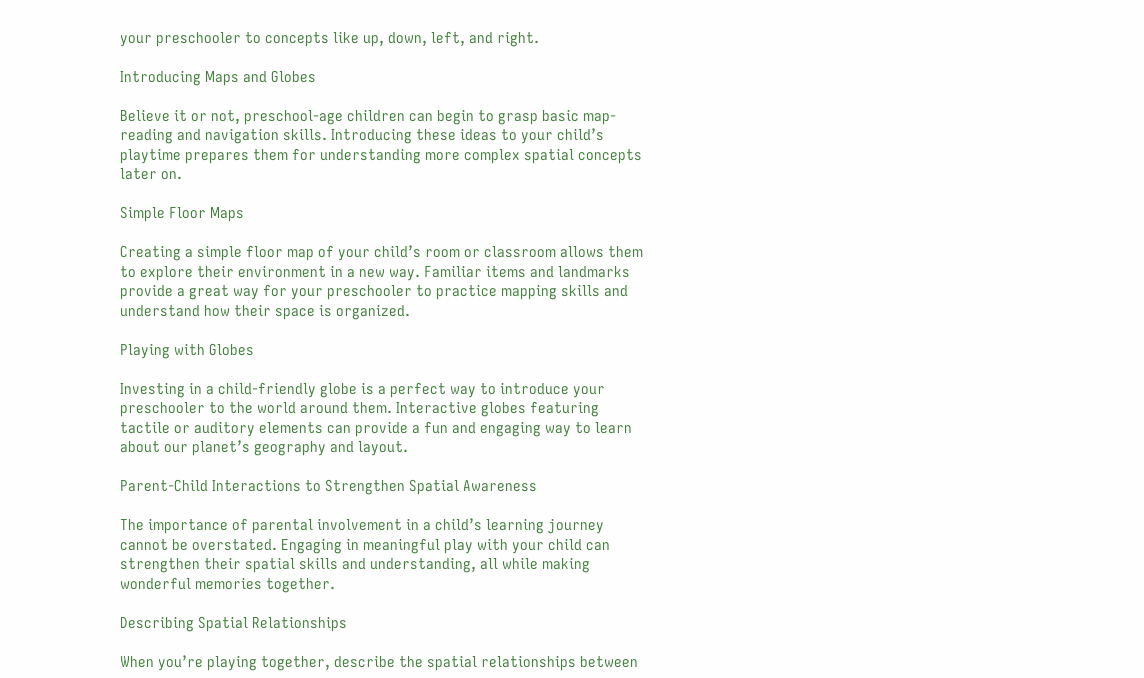your preschooler to concepts like up, down, left, and right.

Introducing Maps and Globes

Believe it or not, preschool-age children can begin to grasp basic map-reading and navigation skills. Introducing these ideas to your child’s playtime prepares them for understanding more complex spatial concepts later on.

Simple Floor Maps

Creating a simple floor map of your child’s room or classroom allows them to explore their environment in a new way. Familiar items and landmarks provide a great way for your preschooler to practice mapping skills and understand how their space is organized.

Playing with Globes

Investing in a child-friendly globe is a perfect way to introduce your preschooler to the world around them. Interactive globes featuring tactile or auditory elements can provide a fun and engaging way to learn about our planet’s geography and layout.

Parent-Child Interactions to Strengthen Spatial Awareness

The importance of parental involvement in a child’s learning journey cannot be overstated. Engaging in meaningful play with your child can strengthen their spatial skills and understanding, all while making wonderful memories together.

Describing Spatial Relationships

When you’re playing together, describe the spatial relationships between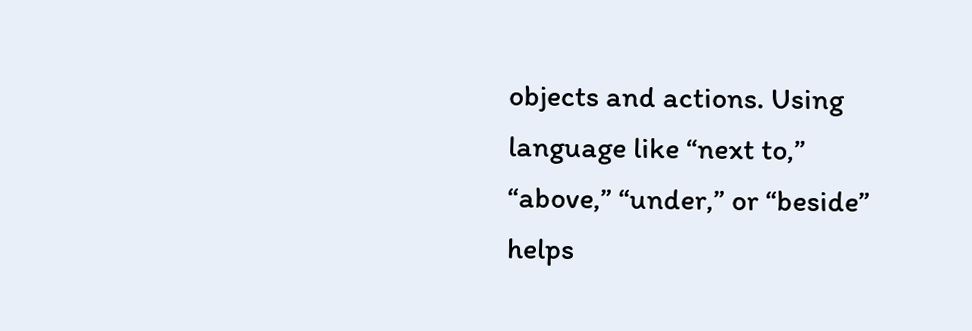objects and actions. Using language like “next to,” “above,” “under,” or “beside” helps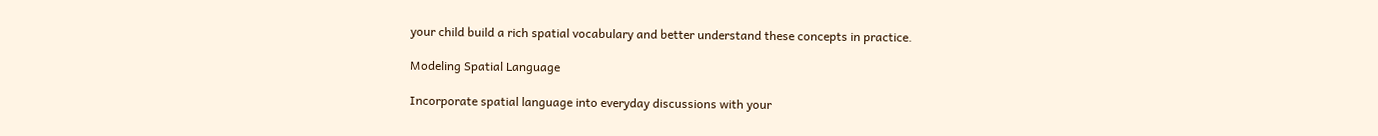your child build a rich spatial vocabulary and better understand these concepts in practice.

Modeling Spatial Language

Incorporate spatial language into everyday discussions with your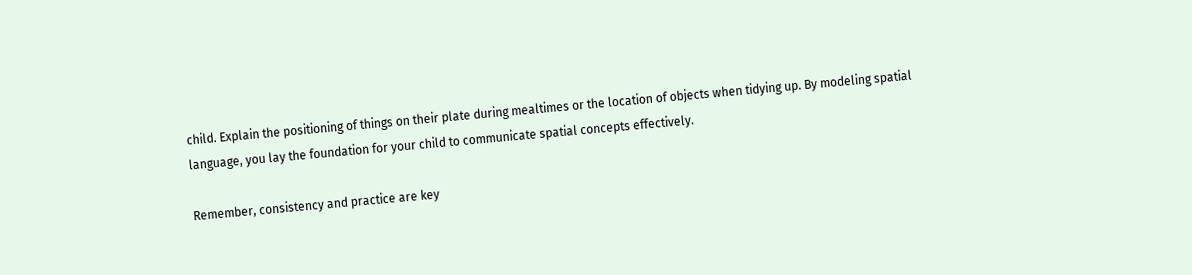child. Explain the positioning of things on their plate during mealtimes or the location of objects when tidying up. By modeling spatial language, you lay the foundation for your child to communicate spatial concepts effectively.

Remember, consistency and practice are key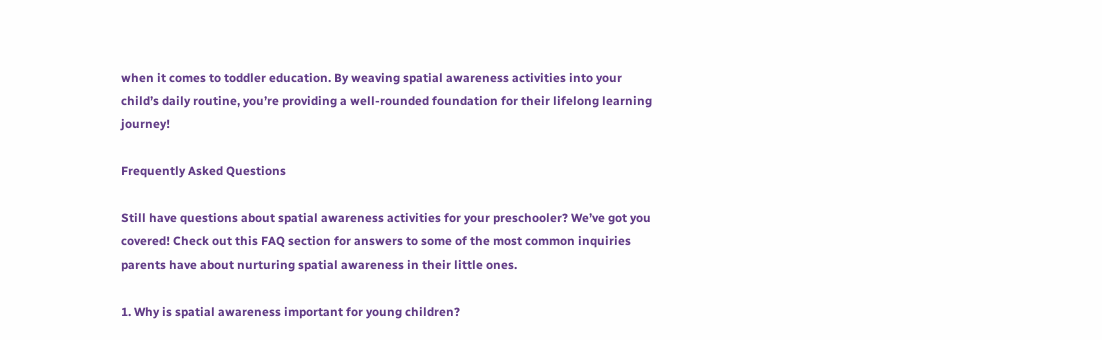when it comes to toddler education. By weaving spatial awareness activities into your child’s daily routine, you’re providing a well-rounded foundation for their lifelong learning journey!

Frequently Asked Questions

Still have questions about spatial awareness activities for your preschooler? We’ve got you covered! Check out this FAQ section for answers to some of the most common inquiries parents have about nurturing spatial awareness in their little ones.

1. Why is spatial awareness important for young children?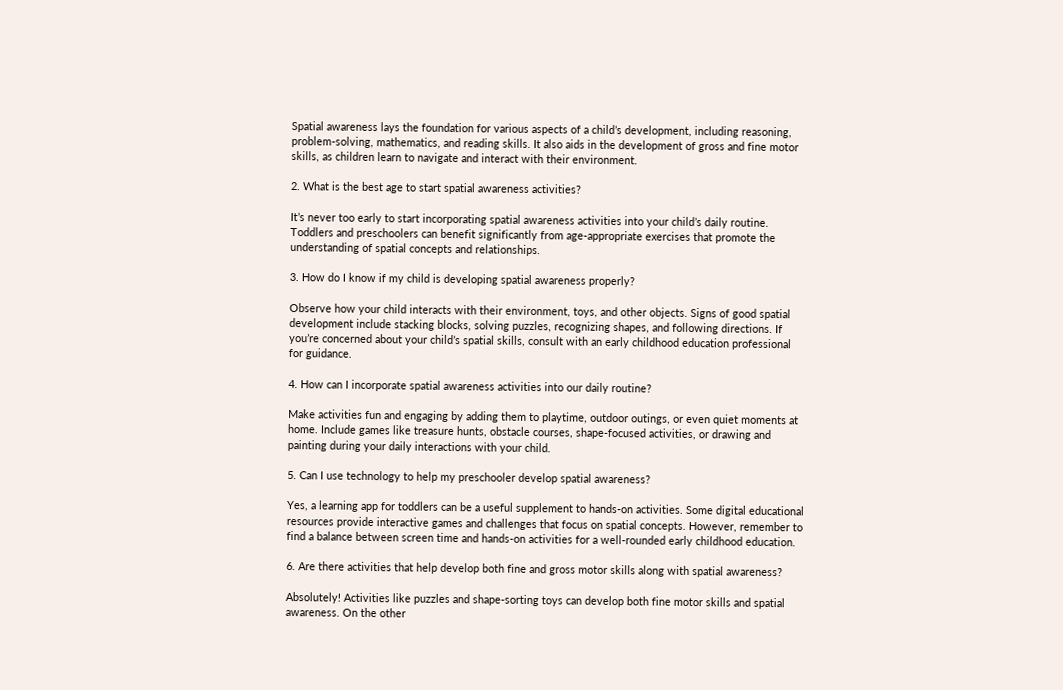Spatial awareness lays the foundation for various aspects of a child’s development, including reasoning, problem-solving, mathematics, and reading skills. It also aids in the development of gross and fine motor skills, as children learn to navigate and interact with their environment.

2. What is the best age to start spatial awareness activities?

It’s never too early to start incorporating spatial awareness activities into your child’s daily routine. Toddlers and preschoolers can benefit significantly from age-appropriate exercises that promote the understanding of spatial concepts and relationships.

3. How do I know if my child is developing spatial awareness properly?

Observe how your child interacts with their environment, toys, and other objects. Signs of good spatial development include stacking blocks, solving puzzles, recognizing shapes, and following directions. If you’re concerned about your child’s spatial skills, consult with an early childhood education professional for guidance.

4. How can I incorporate spatial awareness activities into our daily routine?

Make activities fun and engaging by adding them to playtime, outdoor outings, or even quiet moments at home. Include games like treasure hunts, obstacle courses, shape-focused activities, or drawing and painting during your daily interactions with your child.

5. Can I use technology to help my preschooler develop spatial awareness?

Yes, a learning app for toddlers can be a useful supplement to hands-on activities. Some digital educational resources provide interactive games and challenges that focus on spatial concepts. However, remember to find a balance between screen time and hands-on activities for a well-rounded early childhood education.

6. Are there activities that help develop both fine and gross motor skills along with spatial awareness?

Absolutely! Activities like puzzles and shape-sorting toys can develop both fine motor skills and spatial awareness. On the other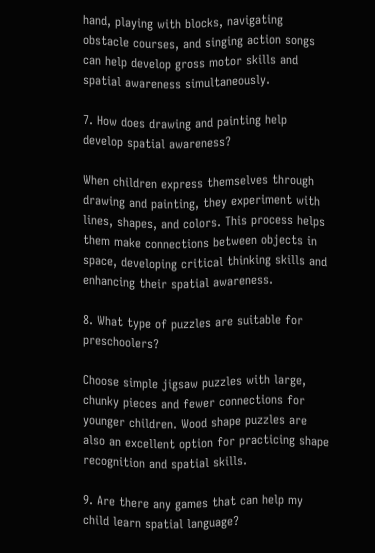hand, playing with blocks, navigating obstacle courses, and singing action songs can help develop gross motor skills and spatial awareness simultaneously.

7. How does drawing and painting help develop spatial awareness?

When children express themselves through drawing and painting, they experiment with lines, shapes, and colors. This process helps them make connections between objects in space, developing critical thinking skills and enhancing their spatial awareness.

8. What type of puzzles are suitable for preschoolers?

Choose simple jigsaw puzzles with large, chunky pieces and fewer connections for younger children. Wood shape puzzles are also an excellent option for practicing shape recognition and spatial skills.

9. Are there any games that can help my child learn spatial language?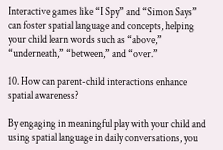Interactive games like “I Spy” and “Simon Says” can foster spatial language and concepts, helping your child learn words such as “above,” “underneath,” “between,” and “over.”

10. How can parent-child interactions enhance spatial awareness?

By engaging in meaningful play with your child and using spatial language in daily conversations, you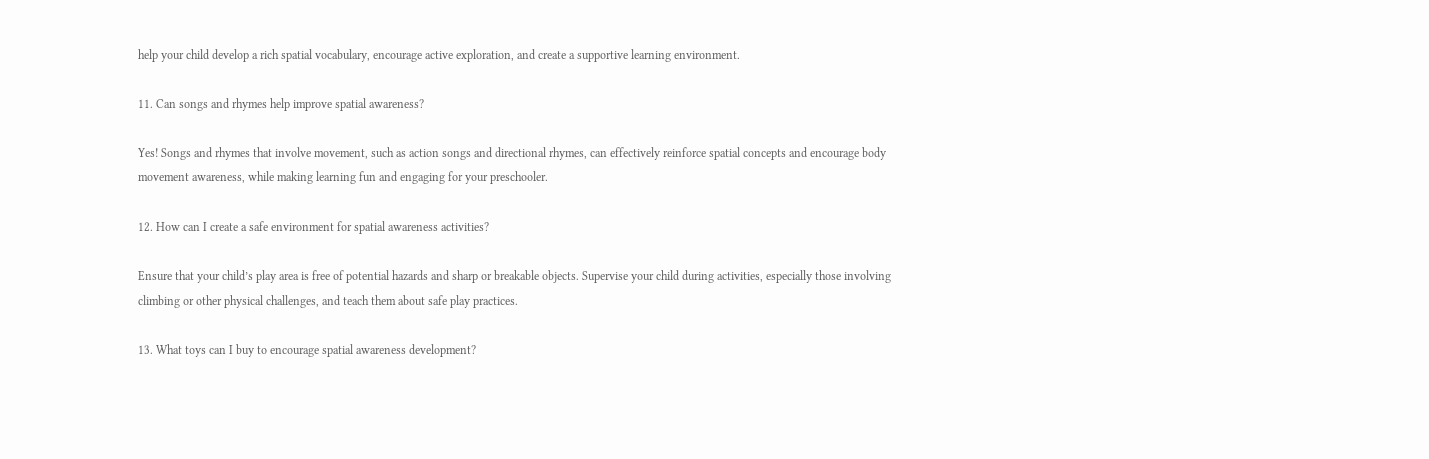help your child develop a rich spatial vocabulary, encourage active exploration, and create a supportive learning environment.

11. Can songs and rhymes help improve spatial awareness?

Yes! Songs and rhymes that involve movement, such as action songs and directional rhymes, can effectively reinforce spatial concepts and encourage body movement awareness, while making learning fun and engaging for your preschooler.

12. How can I create a safe environment for spatial awareness activities?

Ensure that your child’s play area is free of potential hazards and sharp or breakable objects. Supervise your child during activities, especially those involving climbing or other physical challenges, and teach them about safe play practices.

13. What toys can I buy to encourage spatial awareness development?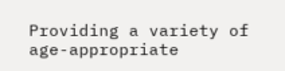Providing a variety of age-appropriate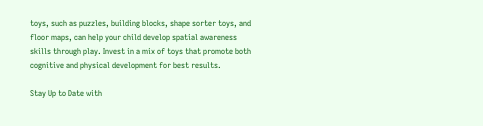toys, such as puzzles, building blocks, shape sorter toys, and floor maps, can help your child develop spatial awareness skills through play. Invest in a mix of toys that promote both cognitive and physical development for best results.

Stay Up to Date with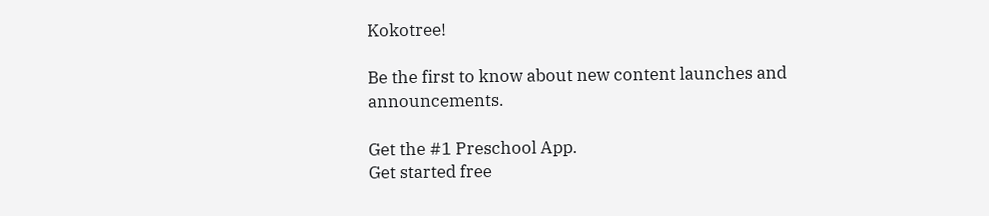Kokotree!

Be the first to know about new content launches and announcements.

Get the #1 Preschool App.
Get started free